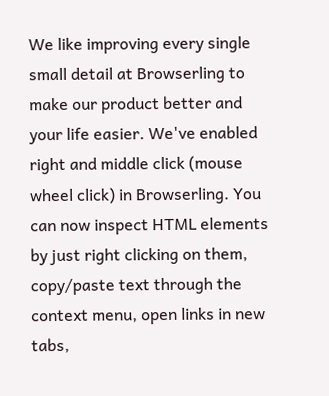We like improving every single small detail at Browserling to make our product better and your life easier. We've enabled right and middle click (mouse wheel click) in Browserling. You can now inspect HTML elements by just right clicking on them, copy/paste text through the context menu, open links in new tabs,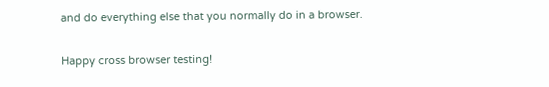and do everything else that you normally do in a browser.

Happy cross browser testing!